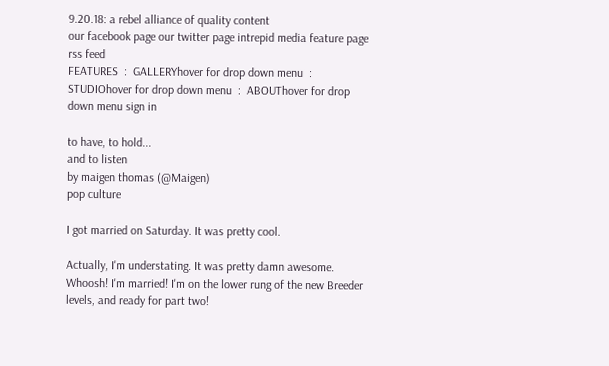9.20.18: a rebel alliance of quality content
our facebook page our twitter page intrepid media feature page rss feed
FEATURES  :  GALLERYhover for drop down menu  :  STUDIOhover for drop down menu  :  ABOUThover for drop down menu sign in

to have, to hold...
and to listen
by maigen thomas (@Maigen)
pop culture

I got married on Saturday. It was pretty cool.

Actually, I'm understating. It was pretty damn awesome. Whoosh! I'm married! I'm on the lower rung of the new Breeder levels, and ready for part two!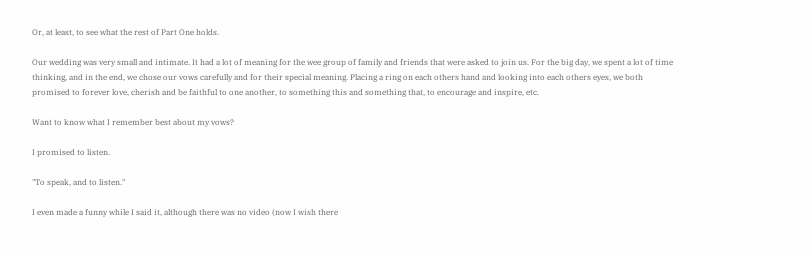Or, at least, to see what the rest of Part One holds.

Our wedding was very small and intimate. It had a lot of meaning for the wee group of family and friends that were asked to join us. For the big day, we spent a lot of time thinking, and in the end, we chose our vows carefully and for their special meaning. Placing a ring on each others hand and looking into each others eyes, we both promised to forever love, cherish and be faithful to one another, to something this and something that, to encourage and inspire, etc.

Want to know what I remember best about my vows?

I promised to listen.

"To speak, and to listen."

I even made a funny while I said it, although there was no video (now I wish there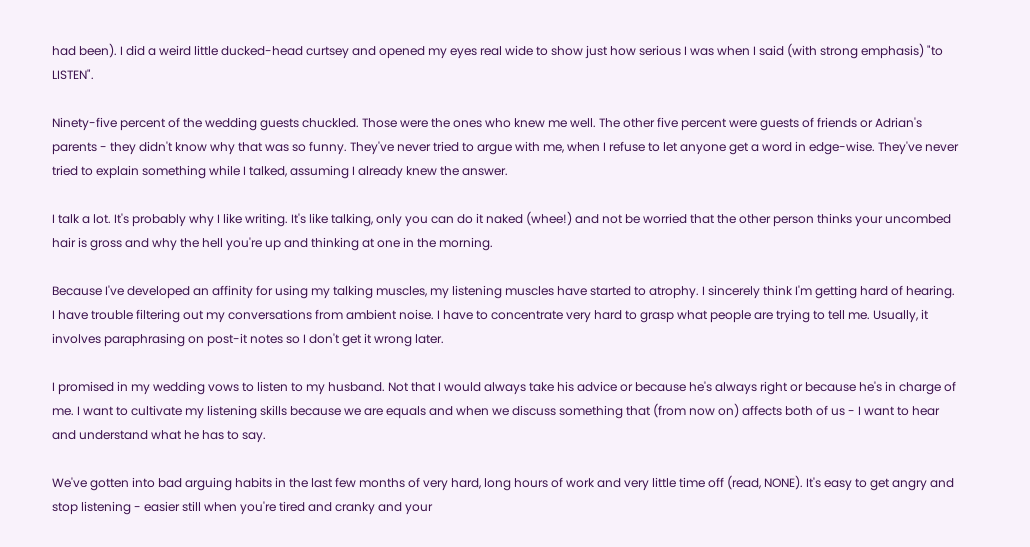had been). I did a weird little ducked-head curtsey and opened my eyes real wide to show just how serious I was when I said (with strong emphasis) "to LISTEN".

Ninety-five percent of the wedding guests chuckled. Those were the ones who knew me well. The other five percent were guests of friends or Adrian's parents - they didn't know why that was so funny. They've never tried to argue with me, when I refuse to let anyone get a word in edge-wise. They've never tried to explain something while I talked, assuming I already knew the answer.

I talk a lot. It's probably why I like writing. It's like talking, only you can do it naked (whee!) and not be worried that the other person thinks your uncombed hair is gross and why the hell you're up and thinking at one in the morning.

Because I've developed an affinity for using my talking muscles, my listening muscles have started to atrophy. I sincerely think I'm getting hard of hearing. I have trouble filtering out my conversations from ambient noise. I have to concentrate very hard to grasp what people are trying to tell me. Usually, it involves paraphrasing on post-it notes so I don't get it wrong later.

I promised in my wedding vows to listen to my husband. Not that I would always take his advice or because he's always right or because he's in charge of me. I want to cultivate my listening skills because we are equals and when we discuss something that (from now on) affects both of us - I want to hear and understand what he has to say.

We've gotten into bad arguing habits in the last few months of very hard, long hours of work and very little time off (read, NONE). It's easy to get angry and stop listening - easier still when you're tired and cranky and your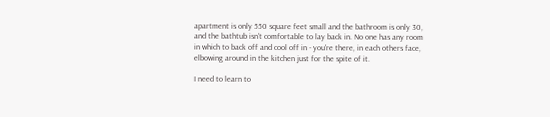apartment is only 550 square feet small and the bathroom is only 30, and the bathtub isn't comfortable to lay back in. No one has any room in which to back off and cool off in - you're there, in each others face, elbowing around in the kitchen just for the spite of it.

I need to learn to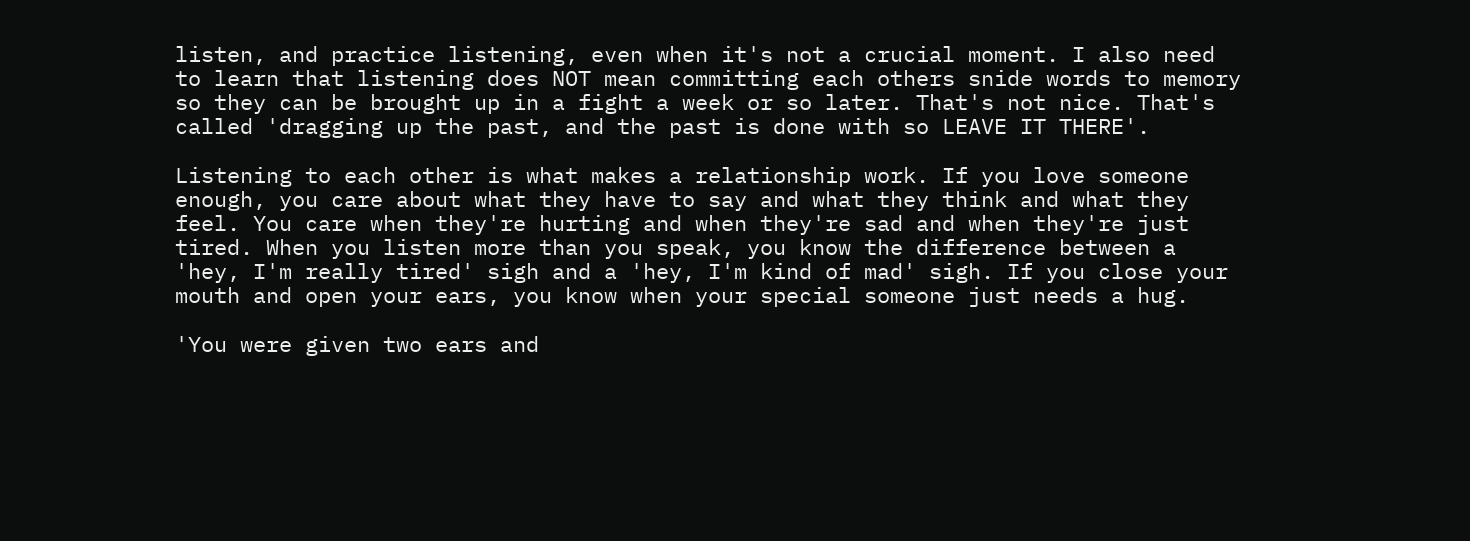listen, and practice listening, even when it's not a crucial moment. I also need to learn that listening does NOT mean committing each others snide words to memory so they can be brought up in a fight a week or so later. That's not nice. That's called 'dragging up the past, and the past is done with so LEAVE IT THERE'.

Listening to each other is what makes a relationship work. If you love someone enough, you care about what they have to say and what they think and what they feel. You care when they're hurting and when they're sad and when they're just tired. When you listen more than you speak, you know the difference between a 'hey, I'm really tired' sigh and a 'hey, I'm kind of mad' sigh. If you close your mouth and open your ears, you know when your special someone just needs a hug.

'You were given two ears and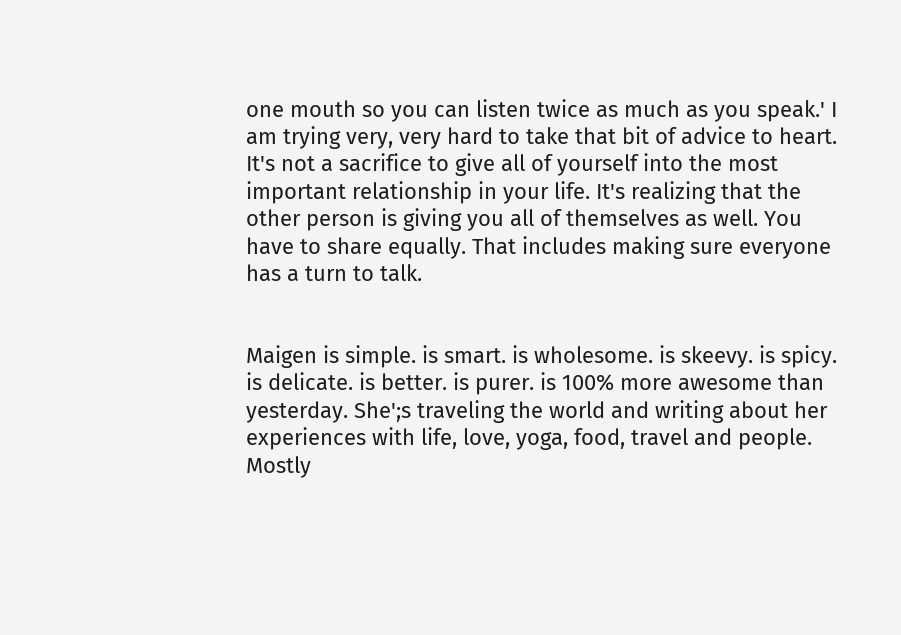one mouth so you can listen twice as much as you speak.' I am trying very, very hard to take that bit of advice to heart. It's not a sacrifice to give all of yourself into the most important relationship in your life. It's realizing that the other person is giving you all of themselves as well. You have to share equally. That includes making sure everyone has a turn to talk.


Maigen is simple. is smart. is wholesome. is skeevy. is spicy. is delicate. is better. is purer. is 100% more awesome than yesterday. She';s traveling the world and writing about her experiences with life, love, yoga, food, travel and people. Mostly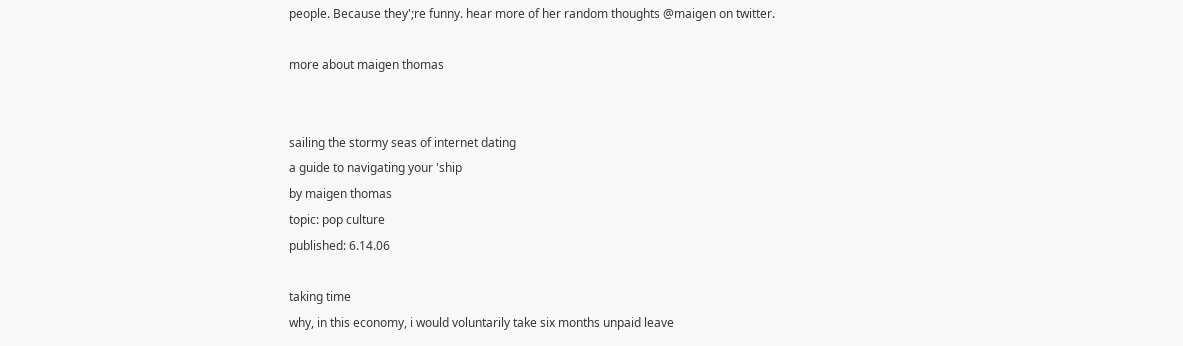people. Because they';re funny. hear more of her random thoughts @maigen on twitter.

more about maigen thomas


sailing the stormy seas of internet dating
a guide to navigating your 'ship
by maigen thomas
topic: pop culture
published: 6.14.06

taking time
why, in this economy, i would voluntarily take six months unpaid leave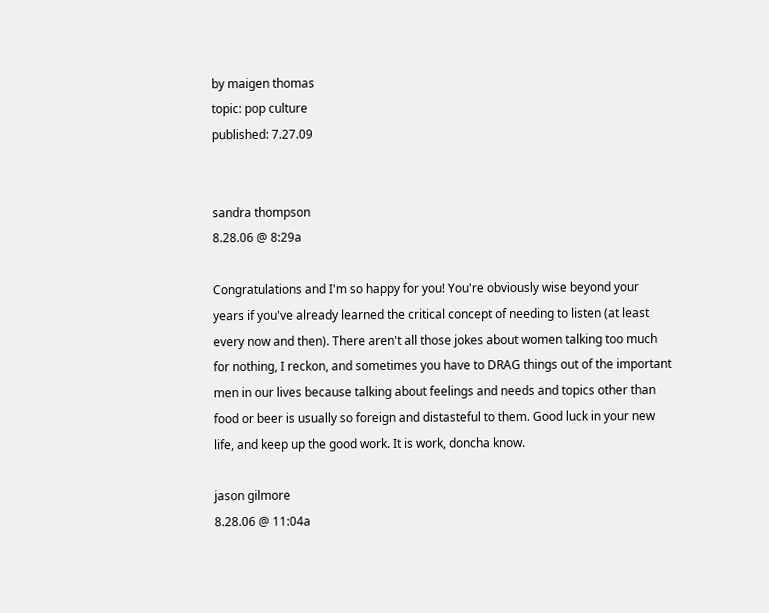by maigen thomas
topic: pop culture
published: 7.27.09


sandra thompson
8.28.06 @ 8:29a

Congratulations and I'm so happy for you! You're obviously wise beyond your years if you've already learned the critical concept of needing to listen (at least every now and then). There aren't all those jokes about women talking too much for nothing, I reckon, and sometimes you have to DRAG things out of the important men in our lives because talking about feelings and needs and topics other than food or beer is usually so foreign and distasteful to them. Good luck in your new life, and keep up the good work. It is work, doncha know.

jason gilmore
8.28.06 @ 11:04a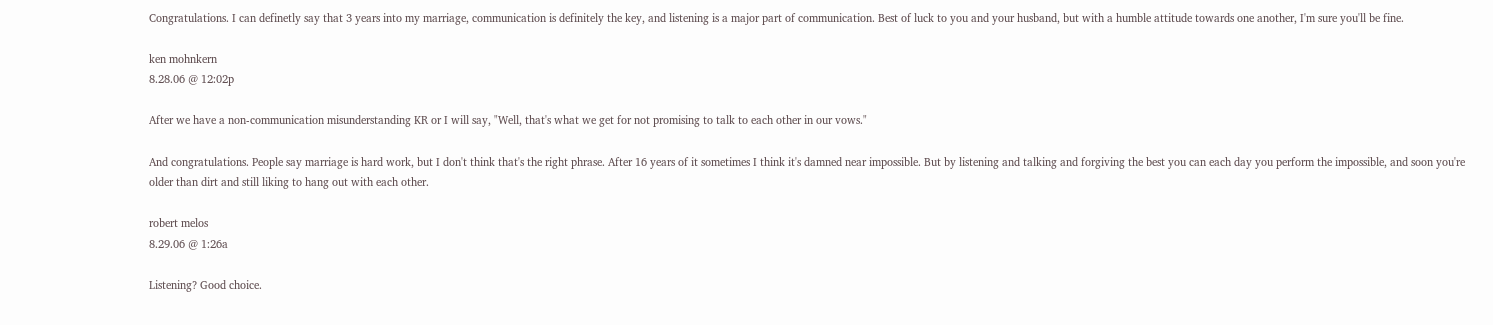Congratulations. I can definetly say that 3 years into my marriage, communication is definitely the key, and listening is a major part of communication. Best of luck to you and your husband, but with a humble attitude towards one another, I'm sure you'll be fine.

ken mohnkern
8.28.06 @ 12:02p

After we have a non-communication misunderstanding KR or I will say, "Well, that's what we get for not promising to talk to each other in our vows."

And congratulations. People say marriage is hard work, but I don't think that's the right phrase. After 16 years of it sometimes I think it's damned near impossible. But by listening and talking and forgiving the best you can each day you perform the impossible, and soon you're older than dirt and still liking to hang out with each other.

robert melos
8.29.06 @ 1:26a

Listening? Good choice.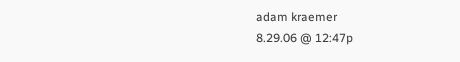adam kraemer
8.29.06 @ 12:47p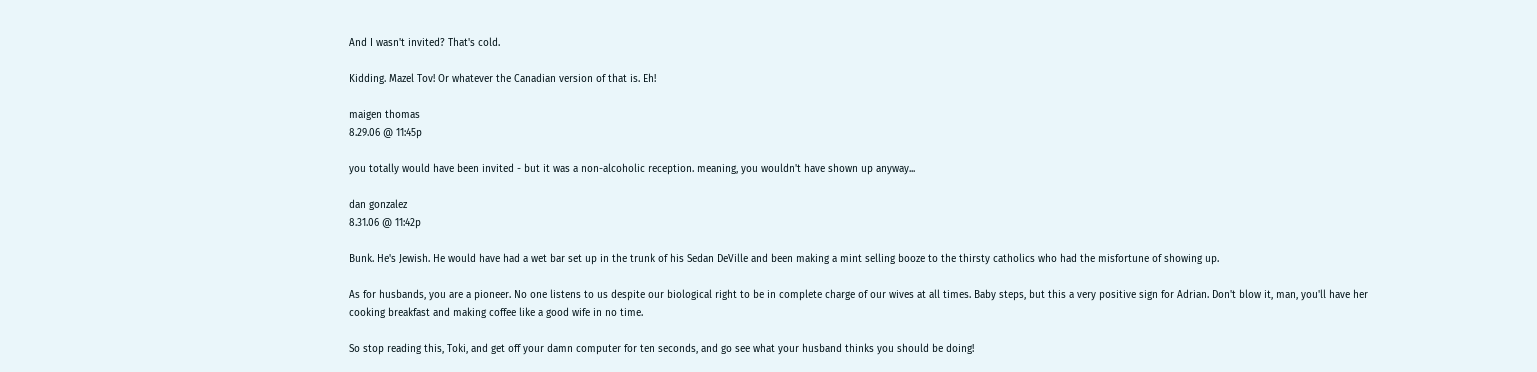And I wasn't invited? That's cold.

Kidding. Mazel Tov! Or whatever the Canadian version of that is. Eh!

maigen thomas
8.29.06 @ 11:45p

you totally would have been invited - but it was a non-alcoholic reception. meaning, you wouldn't have shown up anyway...

dan gonzalez
8.31.06 @ 11:42p

Bunk. He's Jewish. He would have had a wet bar set up in the trunk of his Sedan DeVille and been making a mint selling booze to the thirsty catholics who had the misfortune of showing up.

As for husbands, you are a pioneer. No one listens to us despite our biological right to be in complete charge of our wives at all times. Baby steps, but this a very positive sign for Adrian. Don't blow it, man, you'll have her cooking breakfast and making coffee like a good wife in no time.

So stop reading this, Toki, and get off your damn computer for ten seconds, and go see what your husband thinks you should be doing!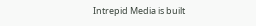Intrepid Media is built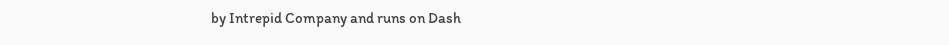by Intrepid Company and runs on Dash